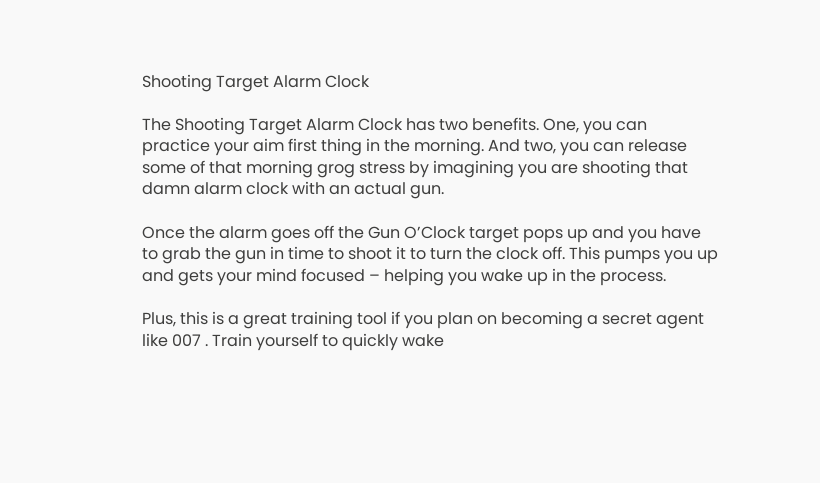Shooting Target Alarm Clock

The Shooting Target Alarm Clock has two benefits. One, you can practice your aim first thing in the morning. And two, you can release some of that morning grog stress by imagining you are shooting that damn alarm clock with an actual gun.

Once the alarm goes off the Gun O’Clock target pops up and you have to grab the gun in time to shoot it to turn the clock off. This pumps you up and gets your mind focused – helping you wake up in the process.

Plus, this is a great training tool if you plan on becoming a secret agent like 007 . Train yourself to quickly wake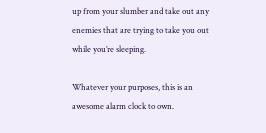up from your slumber and take out any enemies that are trying to take you out while you’re sleeping.

Whatever your purposes, this is an awesome alarm clock to own.